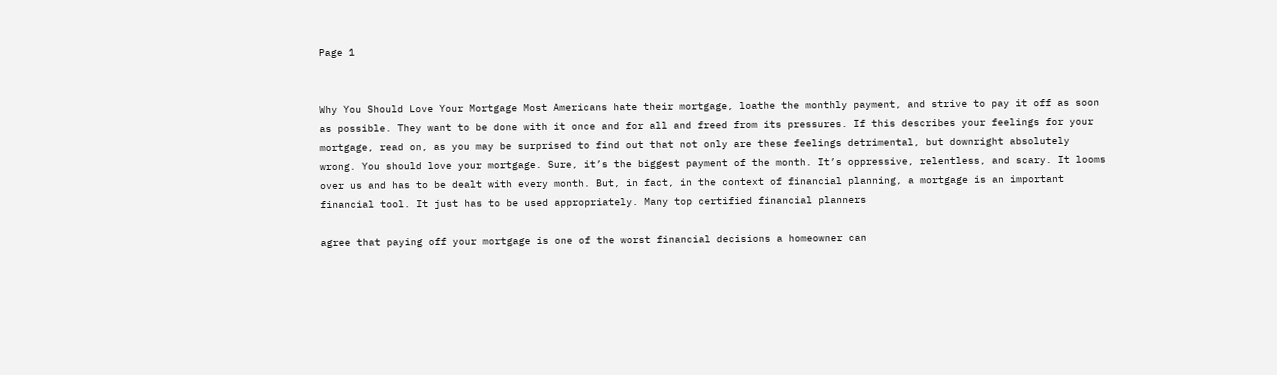Page 1


Why You Should Love Your Mortgage Most Americans hate their mortgage, loathe the monthly payment, and strive to pay it off as soon as possible. They want to be done with it once and for all and freed from its pressures. If this describes your feelings for your mortgage, read on, as you may be surprised to find out that not only are these feelings detrimental, but downright absolutely wrong. You should love your mortgage. Sure, it’s the biggest payment of the month. It’s oppressive, relentless, and scary. It looms over us and has to be dealt with every month. But, in fact, in the context of financial planning, a mortgage is an important financial tool. It just has to be used appropriately. Many top certified financial planners

agree that paying off your mortgage is one of the worst financial decisions a homeowner can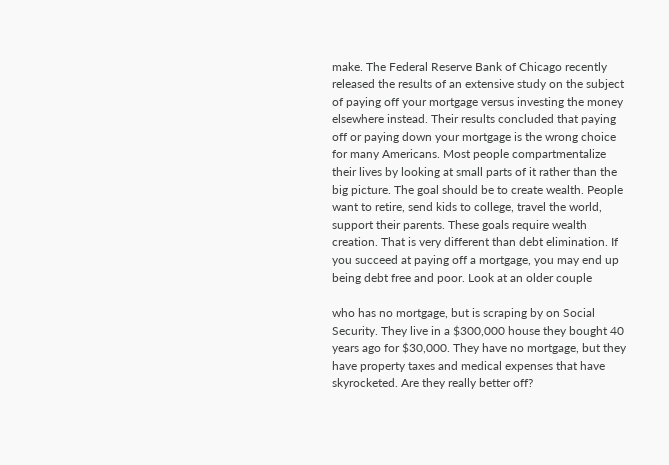make. The Federal Reserve Bank of Chicago recently released the results of an extensive study on the subject of paying off your mortgage versus investing the money elsewhere instead. Their results concluded that paying off or paying down your mortgage is the wrong choice for many Americans. Most people compartmentalize their lives by looking at small parts of it rather than the big picture. The goal should be to create wealth. People want to retire, send kids to college, travel the world, support their parents. These goals require wealth creation. That is very different than debt elimination. If you succeed at paying off a mortgage, you may end up being debt free and poor. Look at an older couple

who has no mortgage, but is scraping by on Social Security. They live in a $300,000 house they bought 40 years ago for $30,000. They have no mortgage, but they have property taxes and medical expenses that have skyrocketed. Are they really better off?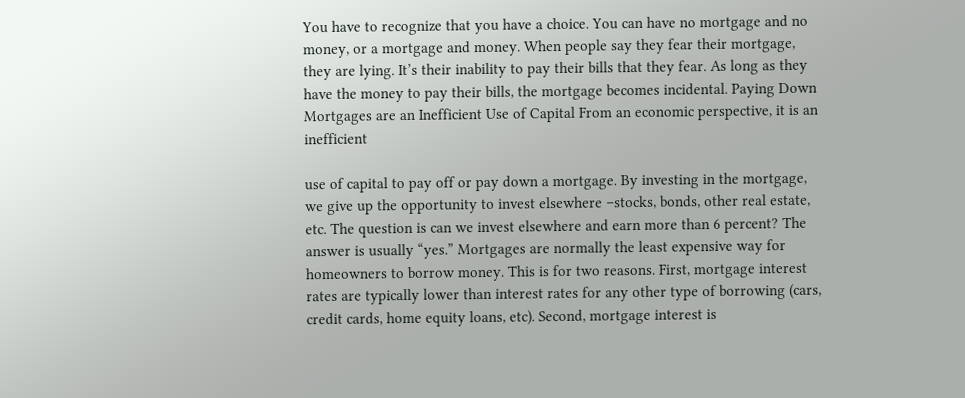You have to recognize that you have a choice. You can have no mortgage and no money, or a mortgage and money. When people say they fear their mortgage, they are lying. It’s their inability to pay their bills that they fear. As long as they have the money to pay their bills, the mortgage becomes incidental. Paying Down Mortgages are an Inefficient Use of Capital From an economic perspective, it is an inefficient

use of capital to pay off or pay down a mortgage. By investing in the mortgage, we give up the opportunity to invest elsewhere –stocks, bonds, other real estate, etc. The question is can we invest elsewhere and earn more than 6 percent? The answer is usually “yes.” Mortgages are normally the least expensive way for homeowners to borrow money. This is for two reasons. First, mortgage interest rates are typically lower than interest rates for any other type of borrowing (cars, credit cards, home equity loans, etc). Second, mortgage interest is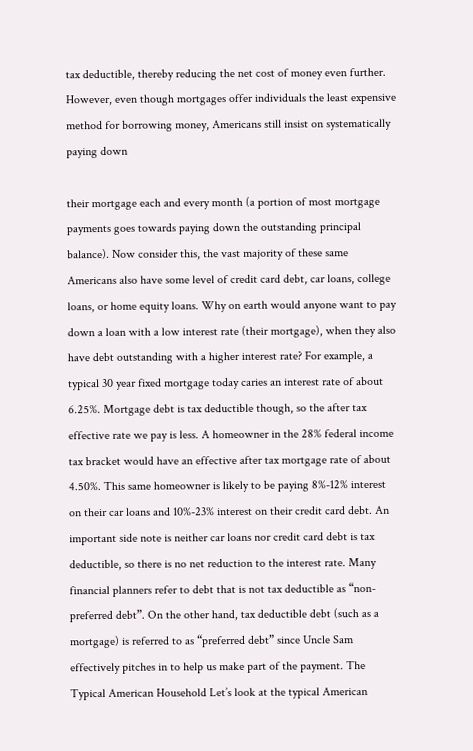tax deductible, thereby reducing the net cost of money even further. However, even though mortgages offer individuals the least expensive method for borrowing money, Americans still insist on systematically paying down

their mortgage each and every month (a portion of most mortgage payments goes towards paying down the outstanding principal balance). Now consider this, the vast majority of these same Americans also have some level of credit card debt, car loans, college loans, or home equity loans. Why on earth would anyone want to pay down a loan with a low interest rate (their mortgage), when they also have debt outstanding with a higher interest rate? For example, a typical 30 year fixed mortgage today caries an interest rate of about 6.25%. Mortgage debt is tax deductible though, so the after tax effective rate we pay is less. A homeowner in the 28% federal income tax bracket would have an effective after tax mortgage rate of about 4.50%. This same homeowner is likely to be paying 8%-12% interest on their car loans and 10%-23% interest on their credit card debt. An important side note is neither car loans nor credit card debt is tax deductible, so there is no net reduction to the interest rate. Many financial planners refer to debt that is not tax deductible as “non-preferred debt”. On the other hand, tax deductible debt (such as a mortgage) is referred to as “preferred debt” since Uncle Sam effectively pitches in to help us make part of the payment. The Typical American Household Let’s look at the typical American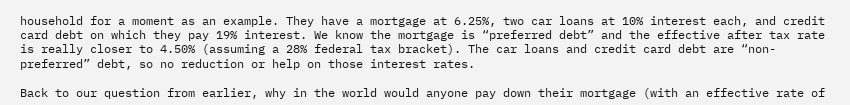household for a moment as an example. They have a mortgage at 6.25%, two car loans at 10% interest each, and credit card debt on which they pay 19% interest. We know the mortgage is “preferred debt” and the effective after tax rate is really closer to 4.50% (assuming a 28% federal tax bracket). The car loans and credit card debt are “non-preferred” debt, so no reduction or help on those interest rates.

Back to our question from earlier, why in the world would anyone pay down their mortgage (with an effective rate of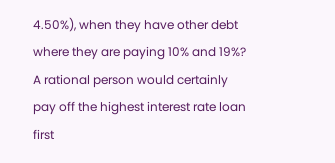4.50%), when they have other debt where they are paying 10% and 19%? A rational person would certainly pay off the highest interest rate loan first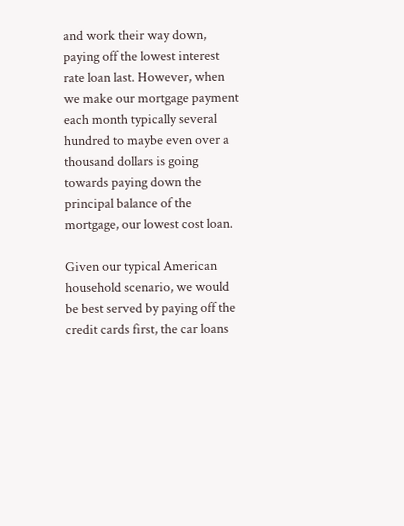and work their way down, paying off the lowest interest rate loan last. However, when we make our mortgage payment each month typically several hundred to maybe even over a thousand dollars is going towards paying down the principal balance of the mortgage, our lowest cost loan.

Given our typical American household scenario, we would be best served by paying off the credit cards first, the car loans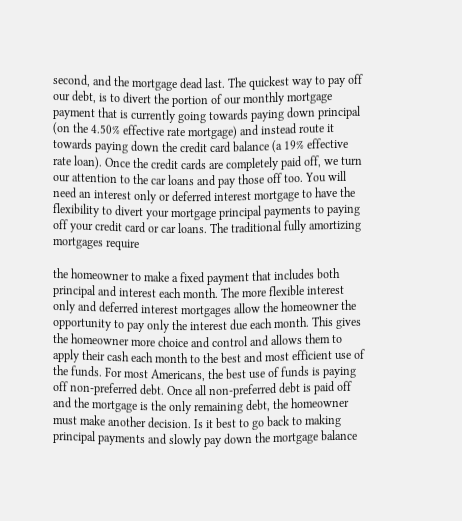second, and the mortgage dead last. The quickest way to pay off our debt, is to divert the portion of our monthly mortgage payment that is currently going towards paying down principal (on the 4.50% effective rate mortgage) and instead route it towards paying down the credit card balance (a 19% effective rate loan). Once the credit cards are completely paid off, we turn our attention to the car loans and pay those off too. You will need an interest only or deferred interest mortgage to have the flexibility to divert your mortgage principal payments to paying off your credit card or car loans. The traditional fully amortizing mortgages require

the homeowner to make a fixed payment that includes both principal and interest each month. The more flexible interest only and deferred interest mortgages allow the homeowner the opportunity to pay only the interest due each month. This gives the homeowner more choice and control and allows them to apply their cash each month to the best and most efficient use of the funds. For most Americans, the best use of funds is paying off non-preferred debt. Once all non-preferred debt is paid off and the mortgage is the only remaining debt, the homeowner must make another decision. Is it best to go back to making principal payments and slowly pay down the mortgage balance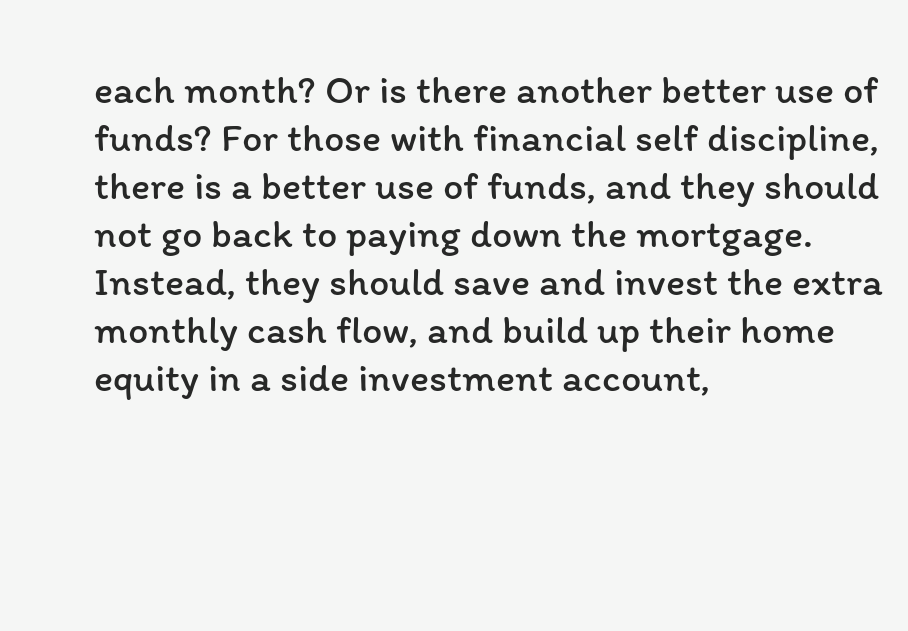each month? Or is there another better use of funds? For those with financial self discipline, there is a better use of funds, and they should not go back to paying down the mortgage. Instead, they should save and invest the extra monthly cash flow, and build up their home equity in a side investment account,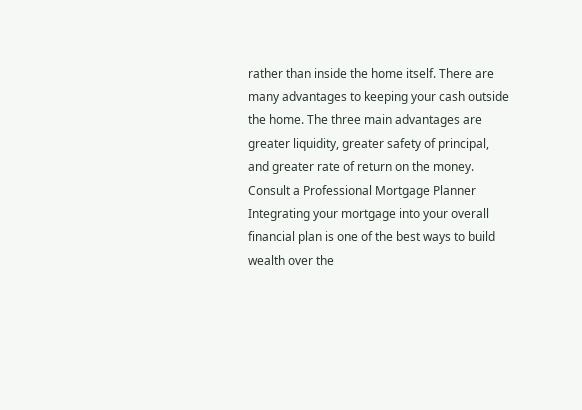rather than inside the home itself. There are many advantages to keeping your cash outside the home. The three main advantages are greater liquidity, greater safety of principal, and greater rate of return on the money. Consult a Professional Mortgage Planner Integrating your mortgage into your overall financial plan is one of the best ways to build wealth over the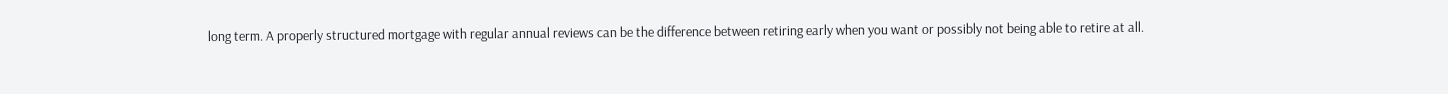long term. A properly structured mortgage with regular annual reviews can be the difference between retiring early when you want or possibly not being able to retire at all.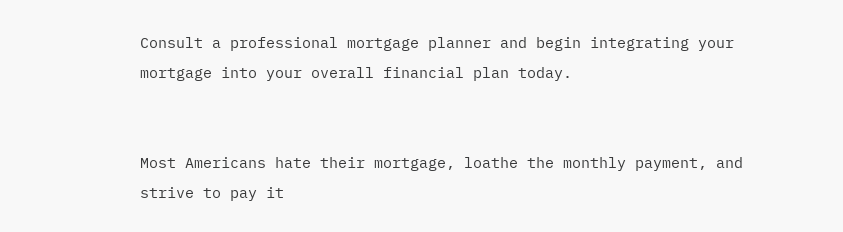Consult a professional mortgage planner and begin integrating your mortgage into your overall financial plan today.


Most Americans hate their mortgage, loathe the monthly payment, and strive to pay it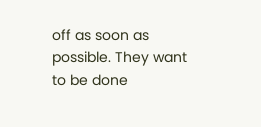off as soon as possible. They want to be done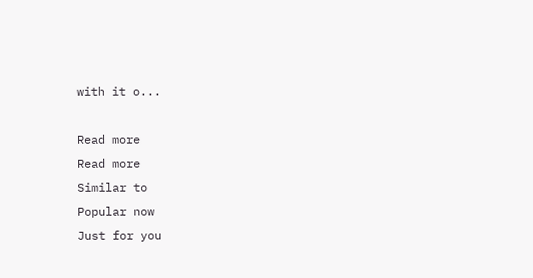with it o...

Read more
Read more
Similar to
Popular now
Just for you